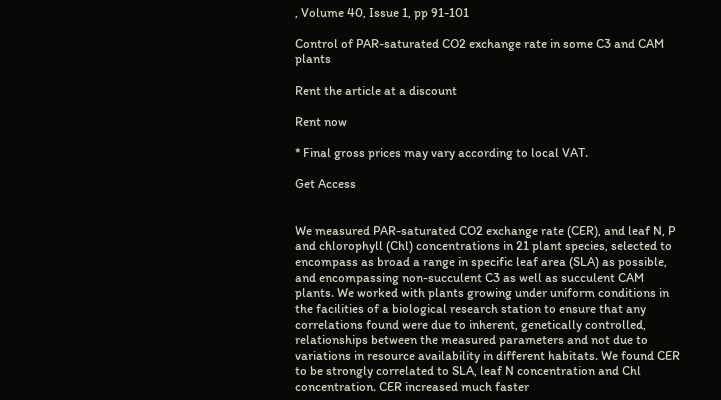, Volume 40, Issue 1, pp 91-101

Control of PAR-saturated CO2 exchange rate in some C3 and CAM plants

Rent the article at a discount

Rent now

* Final gross prices may vary according to local VAT.

Get Access


We measured PAR-saturated CO2 exchange rate (CER), and leaf N, P and chlorophyll (Chl) concentrations in 21 plant species, selected to encompass as broad a range in specific leaf area (SLA) as possible, and encompassing non-succulent C3 as well as succulent CAM plants. We worked with plants growing under uniform conditions in the facilities of a biological research station to ensure that any correlations found were due to inherent, genetically controlled, relationships between the measured parameters and not due to variations in resource availability in different habitats. We found CER to be strongly correlated to SLA, leaf N concentration and Chl concentration. CER increased much faster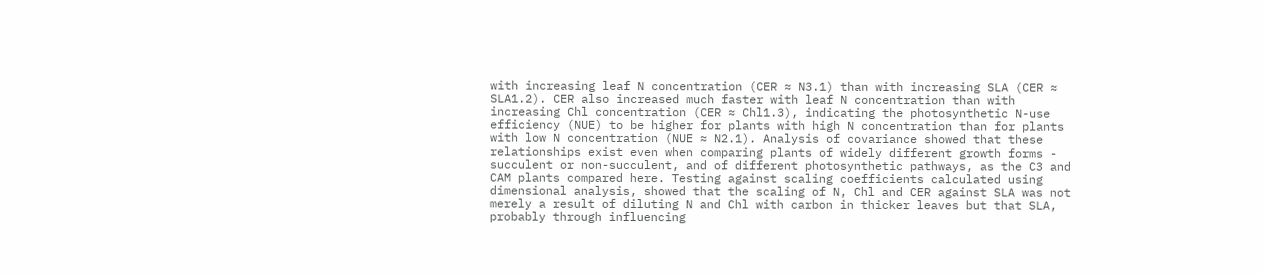with increasing leaf N concentration (CER ≈ N3.1) than with increasing SLA (CER ≈ SLA1.2). CER also increased much faster with leaf N concentration than with increasing Chl concentration (CER ≈ Chl1.3), indicating the photosynthetic N-use efficiency (NUE) to be higher for plants with high N concentration than for plants with low N concentration (NUE ≈ N2.1). Analysis of covariance showed that these relationships exist even when comparing plants of widely different growth forms - succulent or non-succulent, and of different photosynthetic pathways, as the C3 and CAM plants compared here. Testing against scaling coefficients calculated using dimensional analysis, showed that the scaling of N, Chl and CER against SLA was not merely a result of diluting N and Chl with carbon in thicker leaves but that SLA, probably through influencing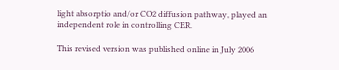light absorptio and/or CO2 diffusion pathway, played an independent role in controlling CER.

This revised version was published online in July 2006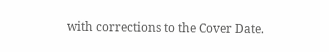with corrections to the Cover Date.